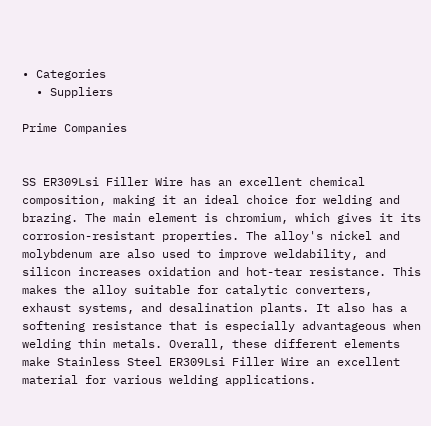• Categories
  • Suppliers

Prime Companies


SS ER309Lsi Filler Wire has an excellent chemical composition, making it an ideal choice for welding and brazing. The main element is chromium, which gives it its corrosion-resistant properties. The alloy's nickel and molybdenum are also used to improve weldability, and silicon increases oxidation and hot-tear resistance. This makes the alloy suitable for catalytic converters, exhaust systems, and desalination plants. It also has a softening resistance that is especially advantageous when welding thin metals. Overall, these different elements make Stainless Steel ER309Lsi Filler Wire an excellent material for various welding applications.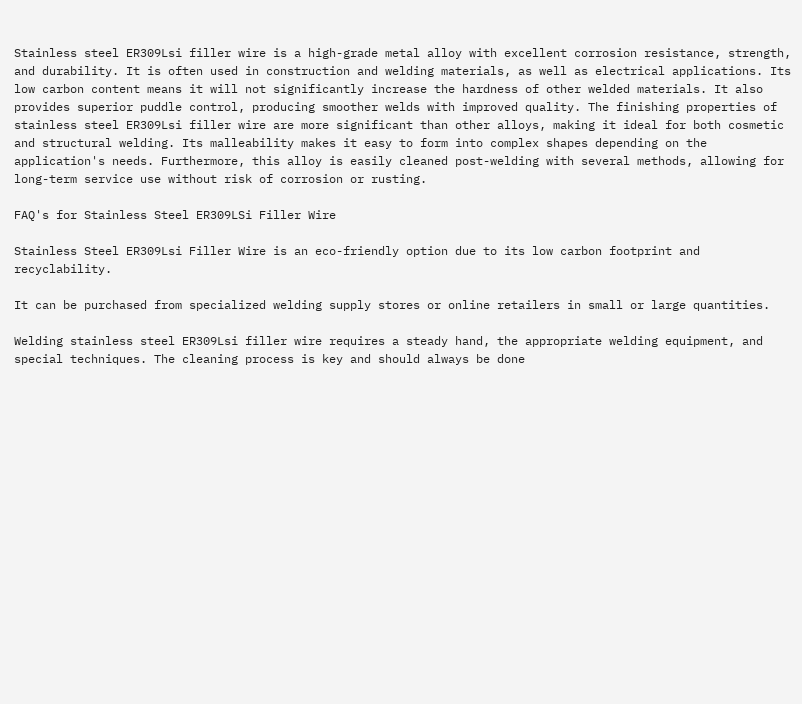Stainless steel ER309Lsi filler wire is a high-grade metal alloy with excellent corrosion resistance, strength, and durability. It is often used in construction and welding materials, as well as electrical applications. Its low carbon content means it will not significantly increase the hardness of other welded materials. It also provides superior puddle control, producing smoother welds with improved quality. The finishing properties of stainless steel ER309Lsi filler wire are more significant than other alloys, making it ideal for both cosmetic and structural welding. Its malleability makes it easy to form into complex shapes depending on the application's needs. Furthermore, this alloy is easily cleaned post-welding with several methods, allowing for long-term service use without risk of corrosion or rusting.

FAQ's for Stainless Steel ER309LSi Filler Wire

Stainless Steel ER309Lsi Filler Wire is an eco-friendly option due to its low carbon footprint and recyclability.

It can be purchased from specialized welding supply stores or online retailers in small or large quantities.

Welding stainless steel ER309Lsi filler wire requires a steady hand, the appropriate welding equipment, and special techniques. The cleaning process is key and should always be done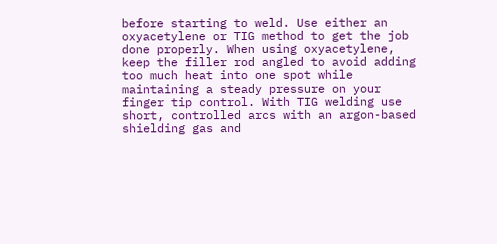before starting to weld. Use either an oxyacetylene or TIG method to get the job done properly. When using oxyacetylene, keep the filler rod angled to avoid adding too much heat into one spot while maintaining a steady pressure on your finger tip control. With TIG welding use short, controlled arcs with an argon-based shielding gas and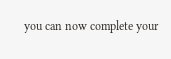you can now complete your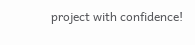project with confidence!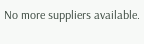No more suppliers available.